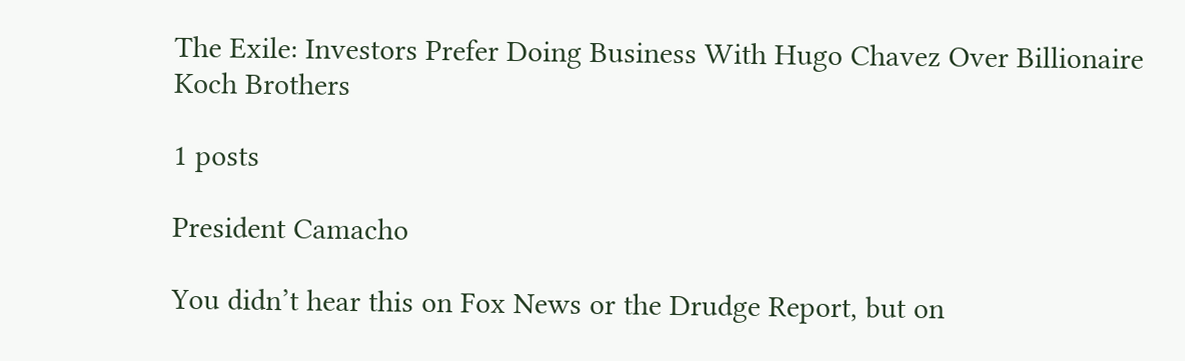The Exile: Investors Prefer Doing Business With Hugo Chavez Over Billionaire Koch Brothers

1 posts

President Camacho

You didn’t hear this on Fox News or the Drudge Report, but on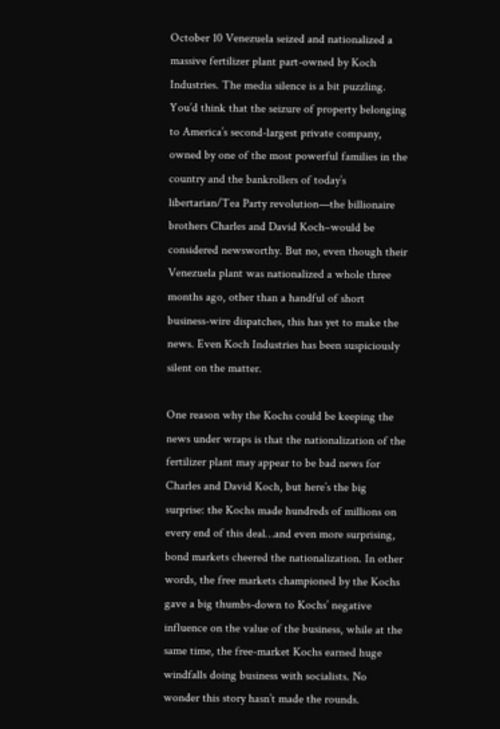October 10 Venezuela seized and nationalized a massive fertilizer plant part-owned by Koch Industries. The media silence is a bit puzzling. You’d think that the seizure of property belonging to America’s second-largest private company, owned by one of the most powerful families in the country and the bankrollers of today’s libertarian/Tea Party revolution—the billionaire brothers Charles and David Koch–would be considered newsworthy. But no, even though their Venezuela plant was nationalized a whole three months ago, other than a handful of short business-wire dispatches, this has yet to make the news. Even Koch Industries has been suspiciously silent on the matter.

One reason why the Kochs could be keeping the news under wraps is that the nationalization of the fertilizer plant may appear to be bad news for Charles and David Koch, but here’s the big surprise: the Kochs made hundreds of millions on every end of this deal…and even more surprising, bond markets cheered the nationalization. In other words, the free markets championed by the Kochs gave a big thumbs-down to Kochs’ negative influence on the value of the business, while at the same time, the free-market Kochs earned huge windfalls doing business with socialists. No wonder this story hasn’t made the rounds.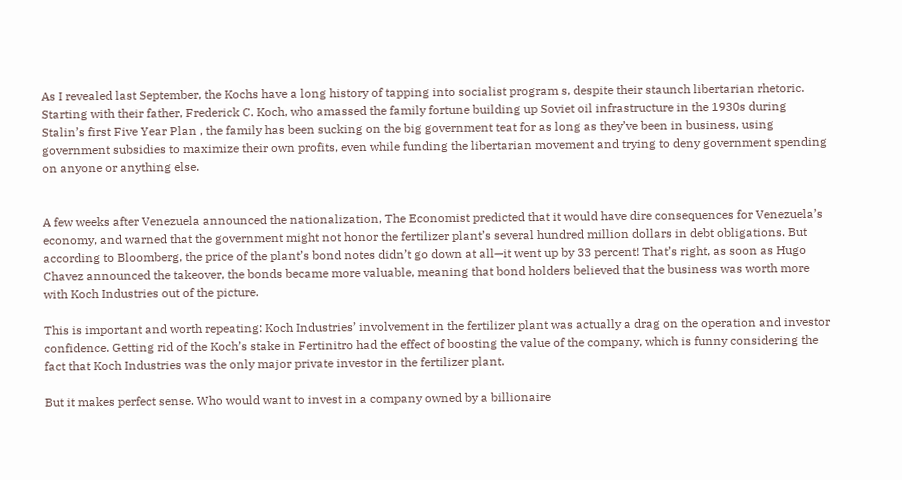As I revealed last September, the Kochs have a long history of tapping into socialist program s, despite their staunch libertarian rhetoric. Starting with their father, Frederick C. Koch, who amassed the family fortune building up Soviet oil infrastructure in the 1930s during Stalin’s first Five Year Plan , the family has been sucking on the big government teat for as long as they’ve been in business, using government subsidies to maximize their own profits, even while funding the libertarian movement and trying to deny government spending on anyone or anything else.


A few weeks after Venezuela announced the nationalization, The Economist predicted that it would have dire consequences for Venezuela’s economy, and warned that the government might not honor the fertilizer plant’s several hundred million dollars in debt obligations. But according to Bloomberg, the price of the plant’s bond notes didn’t go down at all—it went up by 33 percent! That’s right, as soon as Hugo Chavez announced the takeover, the bonds became more valuable, meaning that bond holders believed that the business was worth more with Koch Industries out of the picture.

This is important and worth repeating: Koch Industries’ involvement in the fertilizer plant was actually a drag on the operation and investor confidence. Getting rid of the Koch’s stake in Fertinitro had the effect of boosting the value of the company, which is funny considering the fact that Koch Industries was the only major private investor in the fertilizer plant.

But it makes perfect sense. Who would want to invest in a company owned by a billionaire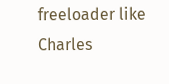freeloader like Charles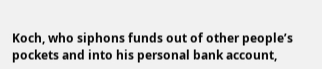Koch, who siphons funds out of other people’s pockets and into his personal bank account,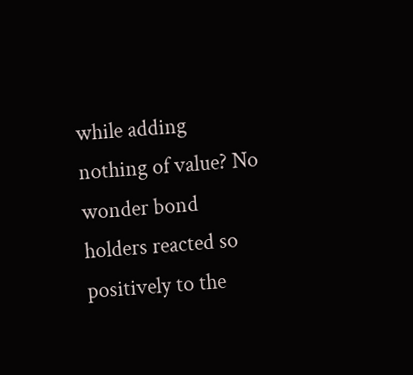while adding nothing of value? No wonder bond holders reacted so positively to the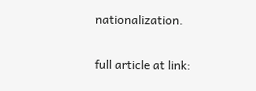nationalization.

full article at link: